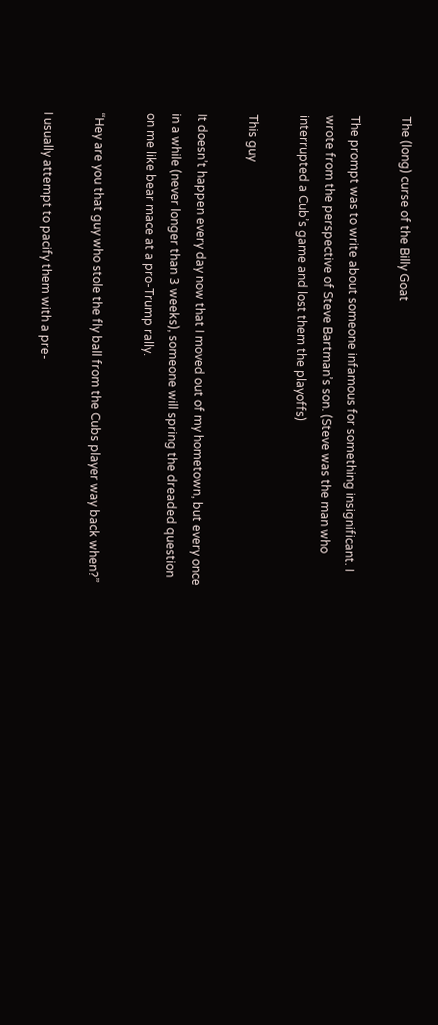The (long) curse of the Billy Goat

The prompt was to write about someone infamous for something insignificant. I wrote from the perspective of Steve Bartman’s son. (Steve was the man who interrupted a Cub’s game and lost them the playoffs)

This guy

It doesn’t happen every day now that I moved out of my hometown, but every once in a while (never longer than 3 weeks), someone will spring the dreaded question on me like bear mace at a pro-Trump rally.

“Hey are you that guy who stole the fly ball from the Cubs player way back when?”

I usually attempt to pacify them with a pre-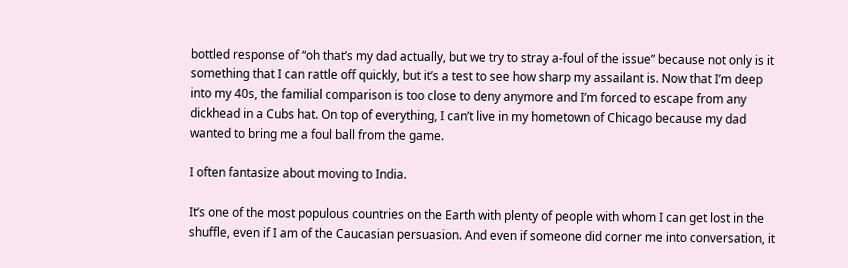bottled response of “oh that’s my dad actually, but we try to stray a-foul of the issue” because not only is it something that I can rattle off quickly, but it’s a test to see how sharp my assailant is. Now that I’m deep into my 40s, the familial comparison is too close to deny anymore and I’m forced to escape from any dickhead in a Cubs hat. On top of everything, I can’t live in my hometown of Chicago because my dad wanted to bring me a foul ball from the game.

I often fantasize about moving to India.

It’s one of the most populous countries on the Earth with plenty of people with whom I can get lost in the shuffle, even if I am of the Caucasian persuasion. And even if someone did corner me into conversation, it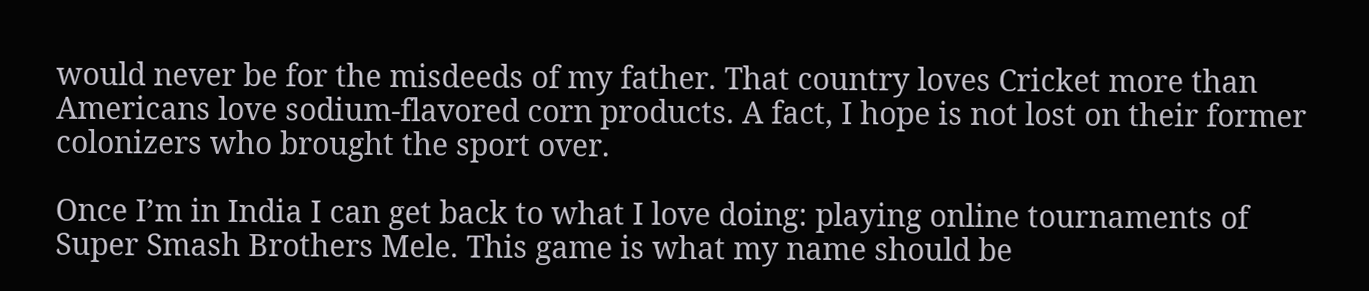would never be for the misdeeds of my father. That country loves Cricket more than Americans love sodium-flavored corn products. A fact, I hope is not lost on their former colonizers who brought the sport over.

Once I’m in India I can get back to what I love doing: playing online tournaments of Super Smash Brothers Mele. This game is what my name should be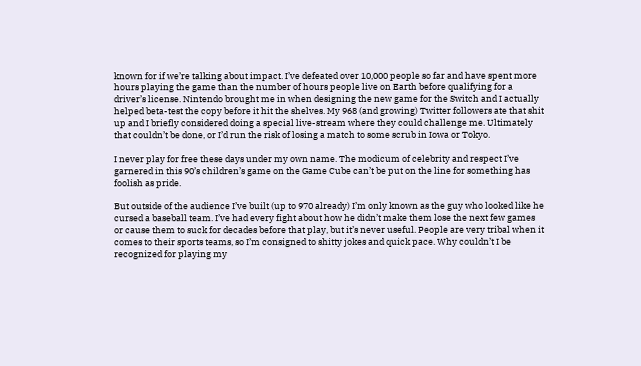known for if we’re talking about impact. I’ve defeated over 10,000 people so far and have spent more hours playing the game than the number of hours people live on Earth before qualifying for a driver’s license. Nintendo brought me in when designing the new game for the Switch and I actually helped beta-test the copy before it hit the shelves. My 968 (and growing) Twitter followers ate that shit up and I briefly considered doing a special live-stream where they could challenge me. Ultimately that couldn’t be done, or I’d run the risk of losing a match to some scrub in Iowa or Tokyo.

I never play for free these days under my own name. The modicum of celebrity and respect I’ve garnered in this 90’s children’s game on the Game Cube can’t be put on the line for something has foolish as pride.

But outside of the audience I’ve built (up to 970 already) I’m only known as the guy who looked like he cursed a baseball team. I’ve had every fight about how he didn’t make them lose the next few games or cause them to suck for decades before that play, but it’s never useful. People are very tribal when it comes to their sports teams, so I’m consigned to shitty jokes and quick pace. Why couldn’t I be recognized for playing my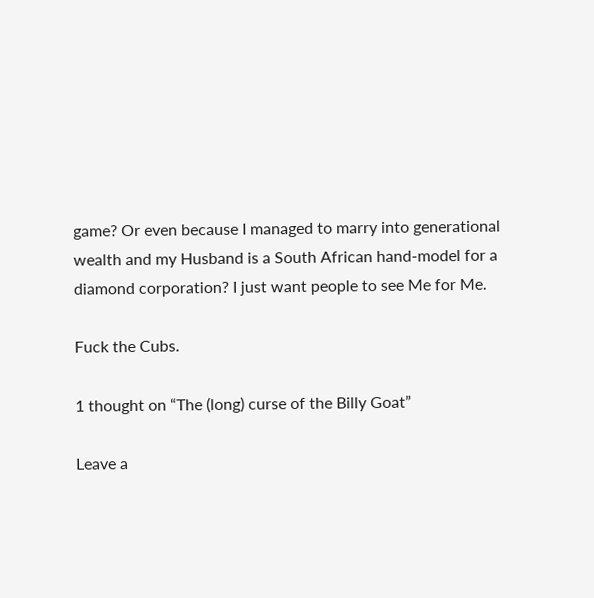game? Or even because I managed to marry into generational wealth and my Husband is a South African hand-model for a diamond corporation? I just want people to see Me for Me.

Fuck the Cubs.

1 thought on “The (long) curse of the Billy Goat”

Leave a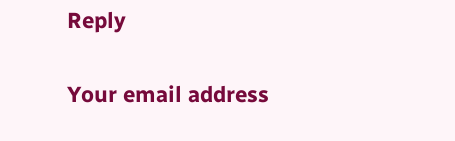Reply

Your email address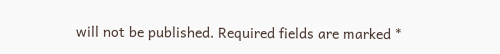will not be published. Required fields are marked *